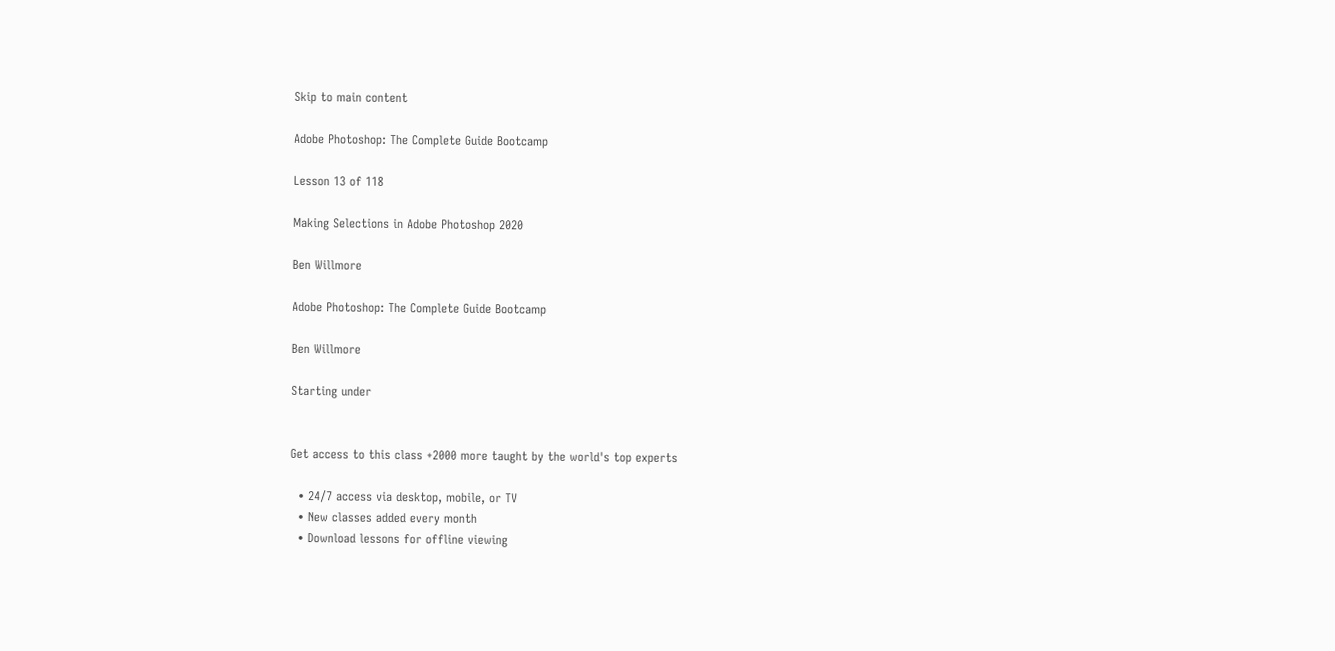Skip to main content

Adobe Photoshop: The Complete Guide Bootcamp

Lesson 13 of 118

Making Selections in Adobe Photoshop 2020

Ben Willmore

Adobe Photoshop: The Complete Guide Bootcamp

Ben Willmore

Starting under


Get access to this class +2000 more taught by the world's top experts

  • 24/7 access via desktop, mobile, or TV
  • New classes added every month
  • Download lessons for offline viewing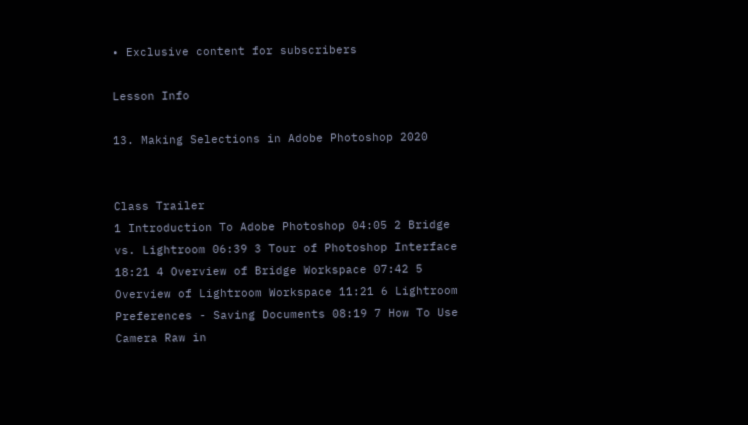• Exclusive content for subscribers

Lesson Info

13. Making Selections in Adobe Photoshop 2020


Class Trailer
1 Introduction To Adobe Photoshop 04:05 2 Bridge vs. Lightroom 06:39 3 Tour of Photoshop Interface 18:21 4 Overview of Bridge Workspace 07:42 5 Overview of Lightroom Workspace 11:21 6 Lightroom Preferences - Saving Documents 08:19 7 How To Use Camera Raw in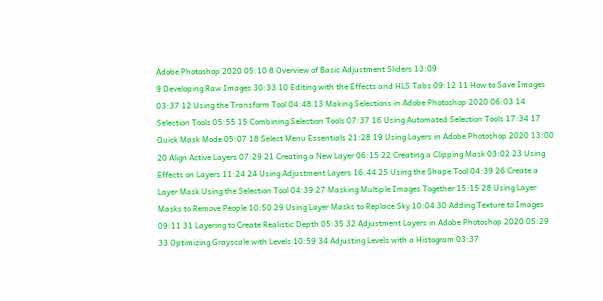Adobe Photoshop 2020 05:10 8 Overview of Basic Adjustment Sliders 13:09
9 Developing Raw Images 30:33 10 Editing with the Effects and HLS Tabs 09:12 11 How to Save Images 03:37 12 Using the Transform Tool 04:48 13 Making Selections in Adobe Photoshop 2020 06:03 14 Selection Tools 05:55 15 Combining Selection Tools 07:37 16 Using Automated Selection Tools 17:34 17 Quick Mask Mode 05:07 18 Select Menu Essentials 21:28 19 Using Layers in Adobe Photoshop 2020 13:00 20 Align Active Layers 07:29 21 Creating a New Layer 06:15 22 Creating a Clipping Mask 03:02 23 Using Effects on Layers 11:24 24 Using Adjustment Layers 16:44 25 Using the Shape Tool 04:39 26 Create a Layer Mask Using the Selection Tool 04:39 27 Masking Multiple Images Together 15:15 28 Using Layer Masks to Remove People 10:50 29 Using Layer Masks to Replace Sky 10:04 30 Adding Texture to Images 09:11 31 Layering to Create Realistic Depth 05:35 32 Adjustment Layers in Adobe Photoshop 2020 05:29 33 Optimizing Grayscale with Levels 10:59 34 Adjusting Levels with a Histogram 03:37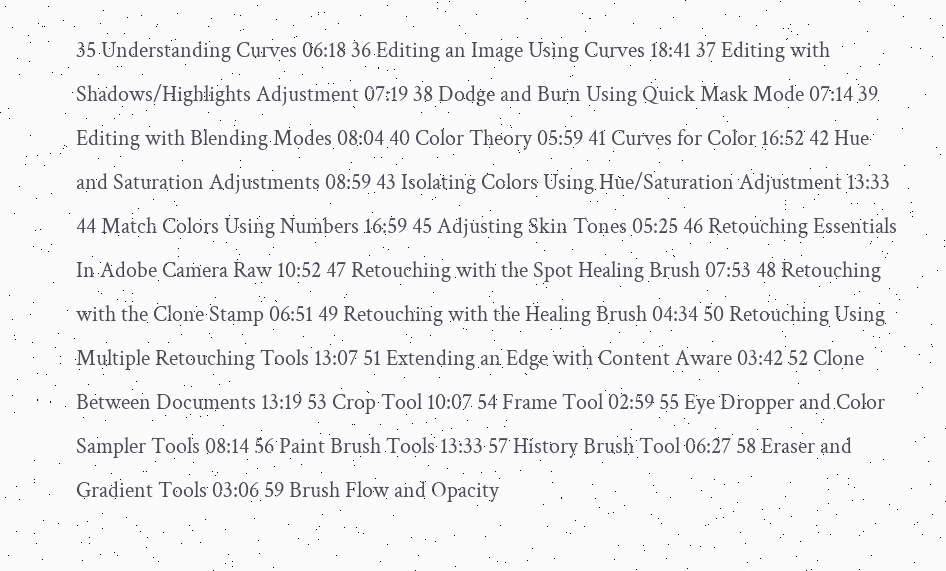35 Understanding Curves 06:18 36 Editing an Image Using Curves 18:41 37 Editing with Shadows/Highlights Adjustment 07:19 38 Dodge and Burn Using Quick Mask Mode 07:14 39 Editing with Blending Modes 08:04 40 Color Theory 05:59 41 Curves for Color 16:52 42 Hue and Saturation Adjustments 08:59 43 Isolating Colors Using Hue/Saturation Adjustment 13:33 44 Match Colors Using Numbers 16:59 45 Adjusting Skin Tones 05:25 46 Retouching Essentials In Adobe Camera Raw 10:52 47 Retouching with the Spot Healing Brush 07:53 48 Retouching with the Clone Stamp 06:51 49 Retouching with the Healing Brush 04:34 50 Retouching Using Multiple Retouching Tools 13:07 51 Extending an Edge with Content Aware 03:42 52 Clone Between Documents 13:19 53 Crop Tool 10:07 54 Frame Tool 02:59 55 Eye Dropper and Color Sampler Tools 08:14 56 Paint Brush Tools 13:33 57 History Brush Tool 06:27 58 Eraser and Gradient Tools 03:06 59 Brush Flow and Opacity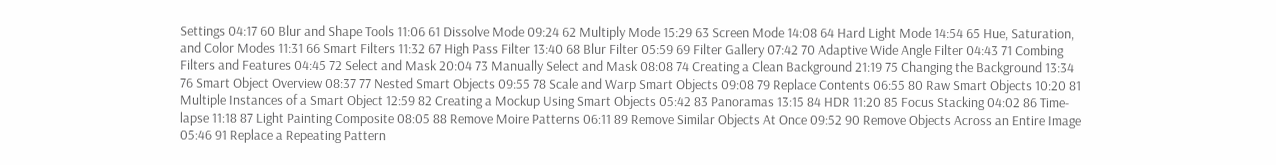Settings 04:17 60 Blur and Shape Tools 11:06 61 Dissolve Mode 09:24 62 Multiply Mode 15:29 63 Screen Mode 14:08 64 Hard Light Mode 14:54 65 Hue, Saturation, and Color Modes 11:31 66 Smart Filters 11:32 67 High Pass Filter 13:40 68 Blur Filter 05:59 69 Filter Gallery 07:42 70 Adaptive Wide Angle Filter 04:43 71 Combing Filters and Features 04:45 72 Select and Mask 20:04 73 Manually Select and Mask 08:08 74 Creating a Clean Background 21:19 75 Changing the Background 13:34 76 Smart Object Overview 08:37 77 Nested Smart Objects 09:55 78 Scale and Warp Smart Objects 09:08 79 Replace Contents 06:55 80 Raw Smart Objects 10:20 81 Multiple Instances of a Smart Object 12:59 82 Creating a Mockup Using Smart Objects 05:42 83 Panoramas 13:15 84 HDR 11:20 85 Focus Stacking 04:02 86 Time-lapse 11:18 87 Light Painting Composite 08:05 88 Remove Moire Patterns 06:11 89 Remove Similar Objects At Once 09:52 90 Remove Objects Across an Entire Image 05:46 91 Replace a Repeating Pattern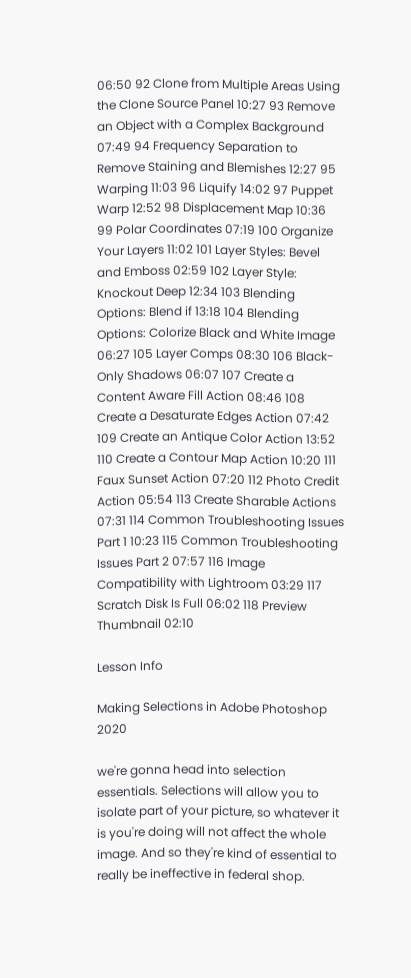06:50 92 Clone from Multiple Areas Using the Clone Source Panel 10:27 93 Remove an Object with a Complex Background 07:49 94 Frequency Separation to Remove Staining and Blemishes 12:27 95 Warping 11:03 96 Liquify 14:02 97 Puppet Warp 12:52 98 Displacement Map 10:36 99 Polar Coordinates 07:19 100 Organize Your Layers 11:02 101 Layer Styles: Bevel and Emboss 02:59 102 Layer Style: Knockout Deep 12:34 103 Blending Options: Blend if 13:18 104 Blending Options: Colorize Black and White Image 06:27 105 Layer Comps 08:30 106 Black-Only Shadows 06:07 107 Create a Content Aware Fill Action 08:46 108 Create a Desaturate Edges Action 07:42 109 Create an Antique Color Action 13:52 110 Create a Contour Map Action 10:20 111 Faux Sunset Action 07:20 112 Photo Credit Action 05:54 113 Create Sharable Actions 07:31 114 Common Troubleshooting Issues Part 1 10:23 115 Common Troubleshooting Issues Part 2 07:57 116 Image Compatibility with Lightroom 03:29 117 Scratch Disk Is Full 06:02 118 Preview Thumbnail 02:10

Lesson Info

Making Selections in Adobe Photoshop 2020

we're gonna head into selection essentials. Selections will allow you to isolate part of your picture, so whatever it is you're doing will not affect the whole image. And so they're kind of essential to really be ineffective in federal shop.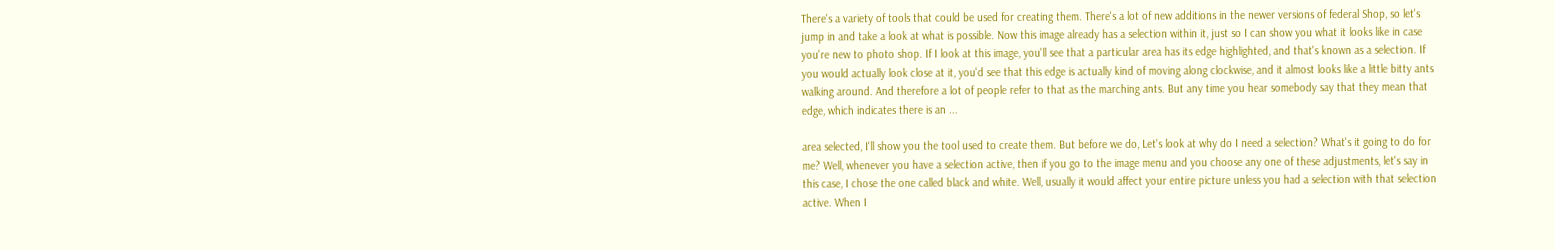There's a variety of tools that could be used for creating them. There's a lot of new additions in the newer versions of federal Shop, so let's jump in and take a look at what is possible. Now this image already has a selection within it, just so I can show you what it looks like in case you're new to photo shop. If I look at this image, you'll see that a particular area has its edge highlighted, and that's known as a selection. If you would actually look close at it, you'd see that this edge is actually kind of moving along clockwise, and it almost looks like a little bitty ants walking around. And therefore a lot of people refer to that as the marching ants. But any time you hear somebody say that they mean that edge, which indicates there is an ...

area selected, I'll show you the tool used to create them. But before we do, Let's look at why do I need a selection? What's it going to do for me? Well, whenever you have a selection active, then if you go to the image menu and you choose any one of these adjustments, let's say in this case, I chose the one called black and white. Well, usually it would affect your entire picture unless you had a selection with that selection active. When I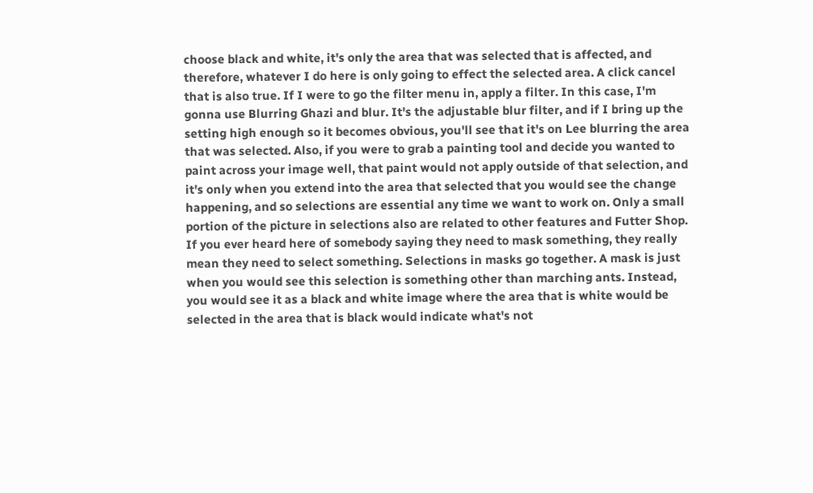choose black and white, it's only the area that was selected that is affected, and therefore, whatever I do here is only going to effect the selected area. A click cancel that is also true. If I were to go the filter menu in, apply a filter. In this case, I'm gonna use Blurring Ghazi and blur. It's the adjustable blur filter, and if I bring up the setting high enough so it becomes obvious, you'll see that it's on Lee blurring the area that was selected. Also, if you were to grab a painting tool and decide you wanted to paint across your image well, that paint would not apply outside of that selection, and it's only when you extend into the area that selected that you would see the change happening, and so selections are essential any time we want to work on. Only a small portion of the picture in selections also are related to other features and Futter Shop. If you ever heard here of somebody saying they need to mask something, they really mean they need to select something. Selections in masks go together. A mask is just when you would see this selection is something other than marching ants. Instead, you would see it as a black and white image where the area that is white would be selected in the area that is black would indicate what's not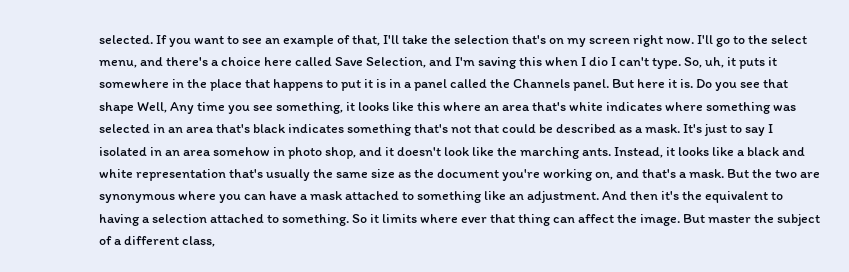selected. If you want to see an example of that, I'll take the selection that's on my screen right now. I'll go to the select menu, and there's a choice here called Save Selection, and I'm saving this when I dio I can't type. So, uh, it puts it somewhere in the place that happens to put it is in a panel called the Channels panel. But here it is. Do you see that shape Well, Any time you see something, it looks like this where an area that's white indicates where something was selected in an area that's black indicates something that's not that could be described as a mask. It's just to say I isolated in an area somehow in photo shop, and it doesn't look like the marching ants. Instead, it looks like a black and white representation that's usually the same size as the document you're working on, and that's a mask. But the two are synonymous where you can have a mask attached to something like an adjustment. And then it's the equivalent to having a selection attached to something. So it limits where ever that thing can affect the image. But master the subject of a different class,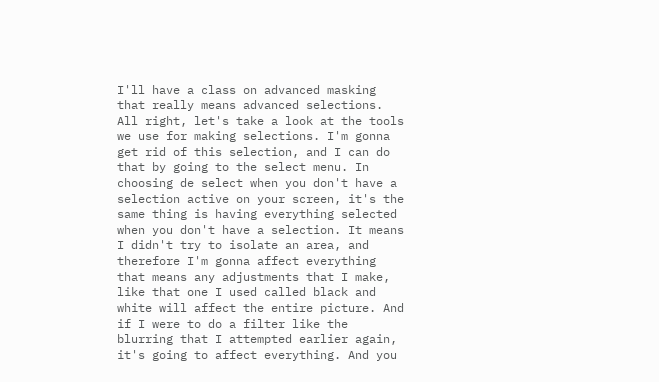I'll have a class on advanced masking that really means advanced selections. All right, let's take a look at the tools we use for making selections. I'm gonna get rid of this selection, and I can do that by going to the select menu. In choosing de select when you don't have a selection active on your screen, it's the same thing is having everything selected when you don't have a selection. It means I didn't try to isolate an area, and therefore I'm gonna affect everything that means any adjustments that I make, like that one I used called black and white will affect the entire picture. And if I were to do a filter like the blurring that I attempted earlier again, it's going to affect everything. And you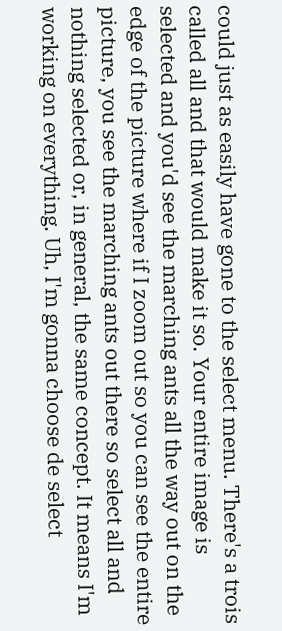could just as easily have gone to the select menu. There's a trois called all and that would make it so. Your entire image is selected and you'd see the marching ants all the way out on the edge of the picture where if I zoom out so you can see the entire picture, you see the marching ants out there so select all and nothing selected or, in general, the same concept. It means I'm working on everything. Uh, I'm gonna choose de select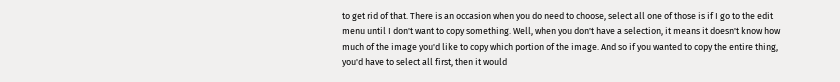to get rid of that. There is an occasion when you do need to choose, select all one of those is if I go to the edit menu until I don't want to copy something. Well, when you don't have a selection, it means it doesn't know how much of the image you'd like to copy which portion of the image. And so if you wanted to copy the entire thing, you'd have to select all first, then it would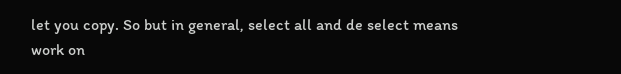let you copy. So but in general, select all and de select means work on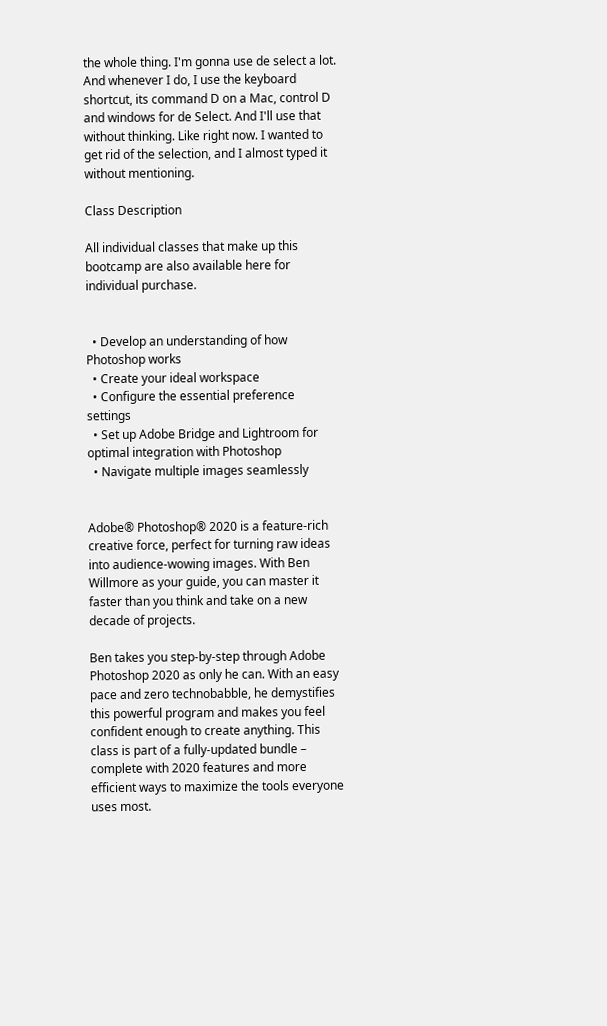the whole thing. I'm gonna use de select a lot. And whenever I do, I use the keyboard shortcut, its command D on a Mac, control D and windows for de Select. And I'll use that without thinking. Like right now. I wanted to get rid of the selection, and I almost typed it without mentioning.

Class Description

All individual classes that make up this bootcamp are also available here for individual purchase.


  • Develop an understanding of how Photoshop works
  • Create your ideal workspace
  • Configure the essential preference settings
  • Set up Adobe Bridge and Lightroom for optimal integration with Photoshop
  • Navigate multiple images seamlessly


Adobe® Photoshop® 2020 is a feature-rich creative force, perfect for turning raw ideas into audience-wowing images. With Ben Willmore as your guide, you can master it faster than you think and take on a new decade of projects.

Ben takes you step-by-step through Adobe Photoshop 2020 as only he can. With an easy pace and zero technobabble, he demystifies this powerful program and makes you feel confident enough to create anything. This class is part of a fully-updated bundle – complete with 2020 features and more efficient ways to maximize the tools everyone uses most.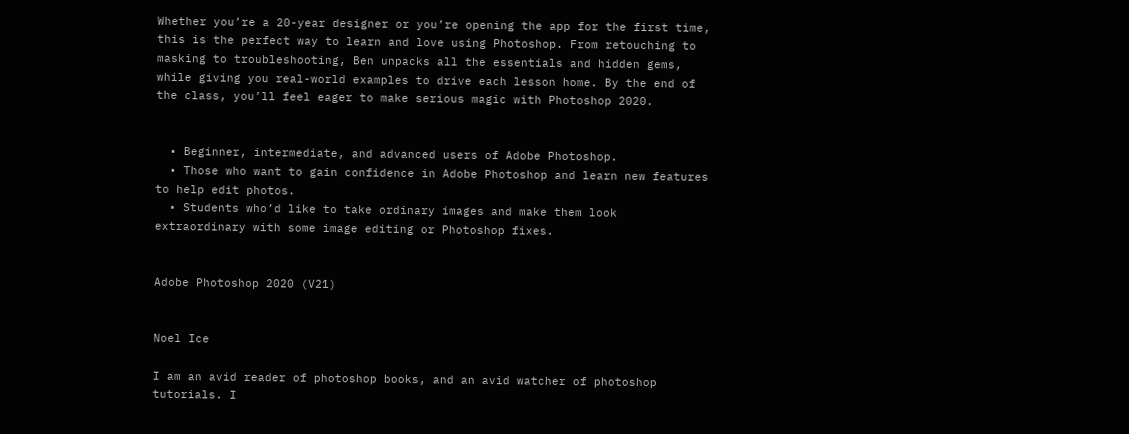Whether you’re a 20-year designer or you’re opening the app for the first time, this is the perfect way to learn and love using Photoshop. From retouching to masking to troubleshooting, Ben unpacks all the essentials and hidden gems, while giving you real-world examples to drive each lesson home. By the end of the class, you’ll feel eager to make serious magic with Photoshop 2020.


  • Beginner, intermediate, and advanced users of Adobe Photoshop.
  • Those who want to gain confidence in Adobe Photoshop and learn new features to help edit photos.
  • Students who’d like to take ordinary images and make them look extraordinary with some image editing or Photoshop fixes.


Adobe Photoshop 2020 (V21)


Noel Ice

I am an avid reader of photoshop books, and an avid watcher of photoshop tutorials. I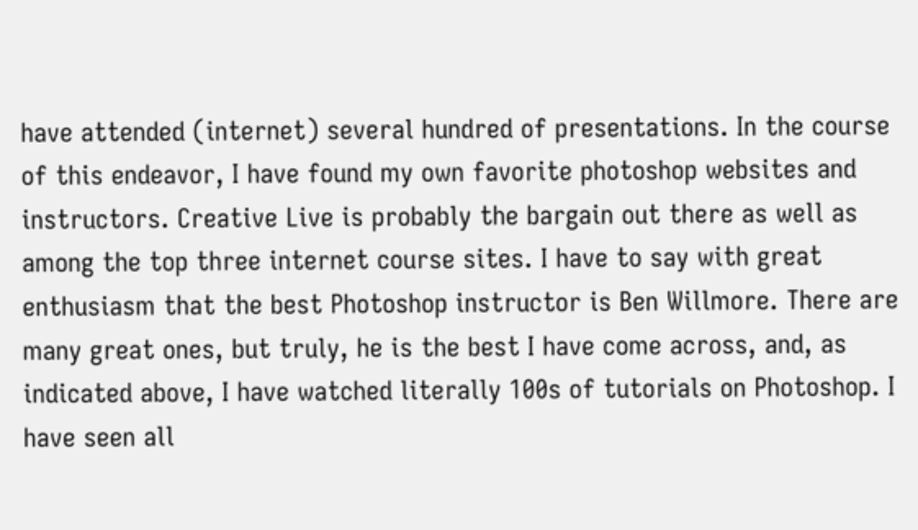have attended (internet) several hundred of presentations. In the course of this endeavor, I have found my own favorite photoshop websites and instructors. Creative Live is probably the bargain out there as well as among the top three internet course sites. I have to say with great enthusiasm that the best Photoshop instructor is Ben Willmore. There are many great ones, but truly, he is the best I have come across, and, as indicated above, I have watched literally 100s of tutorials on Photoshop. I have seen all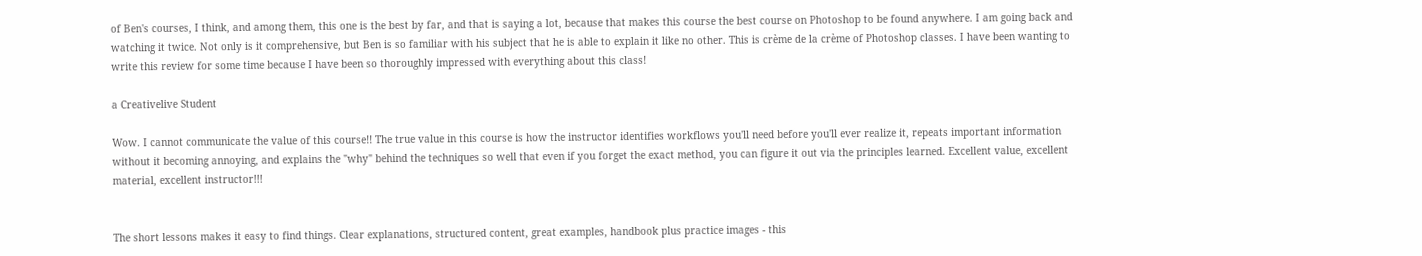of Ben's courses, I think, and among them, this one is the best by far, and that is saying a lot, because that makes this course the best course on Photoshop to be found anywhere. I am going back and watching it twice. Not only is it comprehensive, but Ben is so familiar with his subject that he is able to explain it like no other. This is crème de la crème of Photoshop classes. I have been wanting to write this review for some time because I have been so thoroughly impressed with everything about this class!

a Creativelive Student

Wow. I cannot communicate the value of this course!! The true value in this course is how the instructor identifies workflows you'll need before you'll ever realize it, repeats important information without it becoming annoying, and explains the "why" behind the techniques so well that even if you forget the exact method, you can figure it out via the principles learned. Excellent value, excellent material, excellent instructor!!!


The short lessons makes it easy to find things. Clear explanations, structured content, great examples, handbook plus practice images - this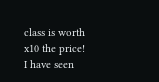class is worth x10 the price! I have seen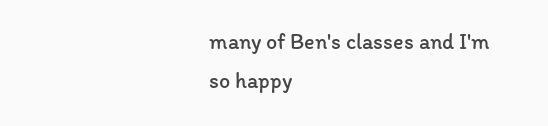many of Ben's classes and I'm so happy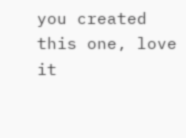you created this one, love it